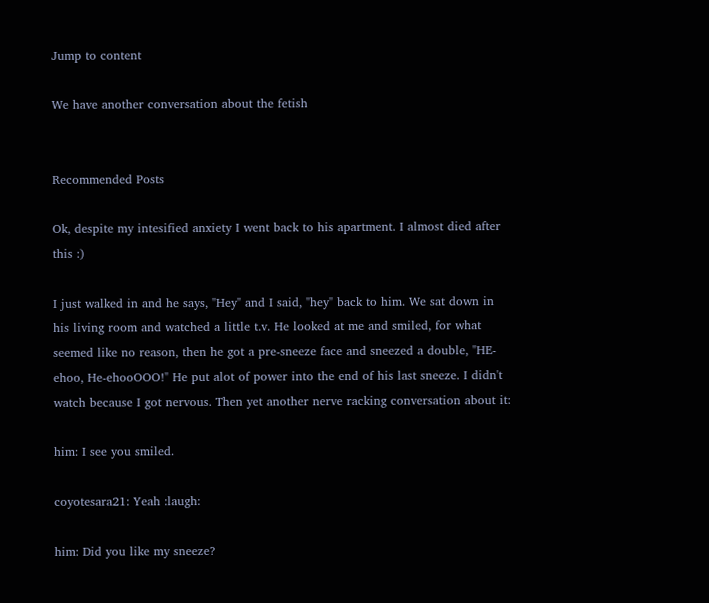Jump to content

We have another conversation about the fetish


Recommended Posts

Ok, despite my intesified anxiety I went back to his apartment. I almost died after this :)

I just walked in and he says, "Hey" and I said, "hey" back to him. We sat down in his living room and watched a little t.v. He looked at me and smiled, for what seemed like no reason, then he got a pre-sneeze face and sneezed a double, "HE-ehoo, He-ehooOOO!" He put alot of power into the end of his last sneeze. I didn't watch because I got nervous. Then yet another nerve racking conversation about it:

him: I see you smiled.

coyotesara21: Yeah :laugh:

him: Did you like my sneeze?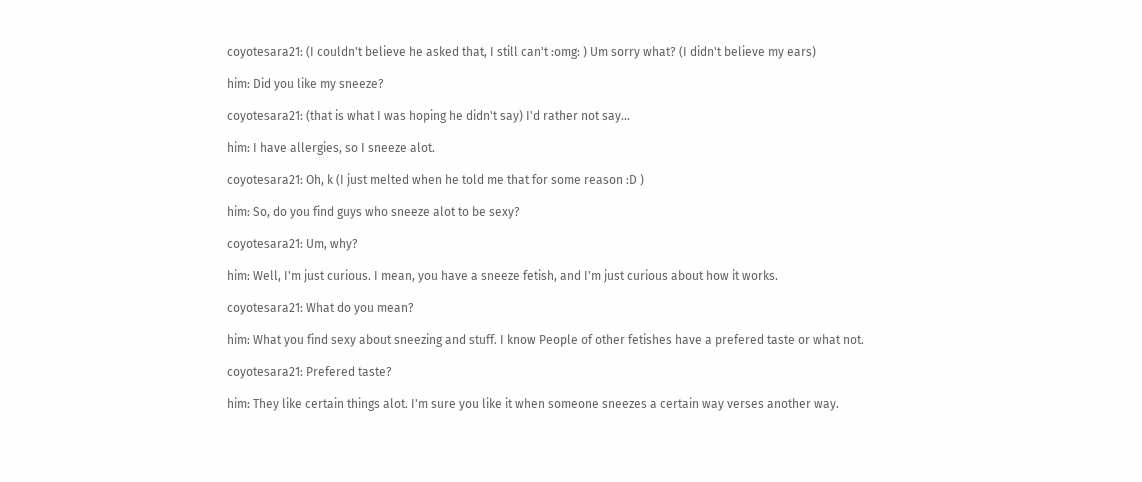coyotesara21: (I couldn't believe he asked that, I still can't :omg: ) Um sorry what? (I didn't believe my ears)

him: Did you like my sneeze?

coyotesara21: (that is what I was hoping he didn't say) I'd rather not say...

him: I have allergies, so I sneeze alot.

coyotesara21: Oh, k (I just melted when he told me that for some reason :D )

him: So, do you find guys who sneeze alot to be sexy?

coyotesara21: Um, why?

him: Well, I'm just curious. I mean, you have a sneeze fetish, and I'm just curious about how it works.

coyotesara21: What do you mean?

him: What you find sexy about sneezing and stuff. I know People of other fetishes have a prefered taste or what not.

coyotesara21: Prefered taste?

him: They like certain things alot. I'm sure you like it when someone sneezes a certain way verses another way.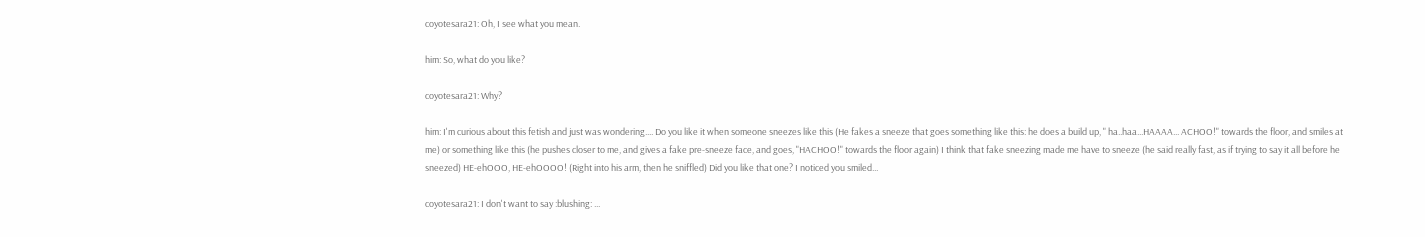coyotesara21: Oh, I see what you mean.

him: So, what do you like?

coyotesara21: Why?

him: I'm curious about this fetish and just was wondering.... Do you like it when someone sneezes like this (He fakes a sneeze that goes something like this: he does a build up, " ha..haa...HAAAA... ACHOO!" towards the floor, and smiles at me) or something like this (he pushes closer to me, and gives a fake pre-sneeze face, and goes, "HACHOO!" towards the floor again) I think that fake sneezing made me have to sneeze (he said really fast, as if trying to say it all before he sneezed) HE-ehOOO, HE-ehOOOO! (Right into his arm, then he sniffled) Did you like that one? I noticed you smiled...

coyotesara21: I don't want to say :blushing: ...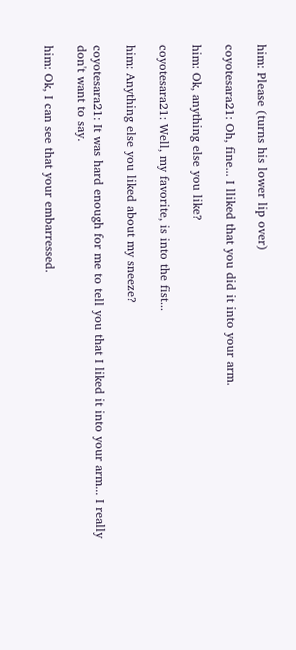him: Please (turns his lower lip over)

coyotesara21: Oh, fine... I lliked that you did it into your arm.

him: Ok, anything else you like?

coyotesara21: Well, my favorite, is into the fist...

him: Anything else you liked about my sneeze?

coyotesara21: It was hard enough for me to tell you that I liked it into your arm... I really don't want to say.

him: Ok, I can see that your embarressed.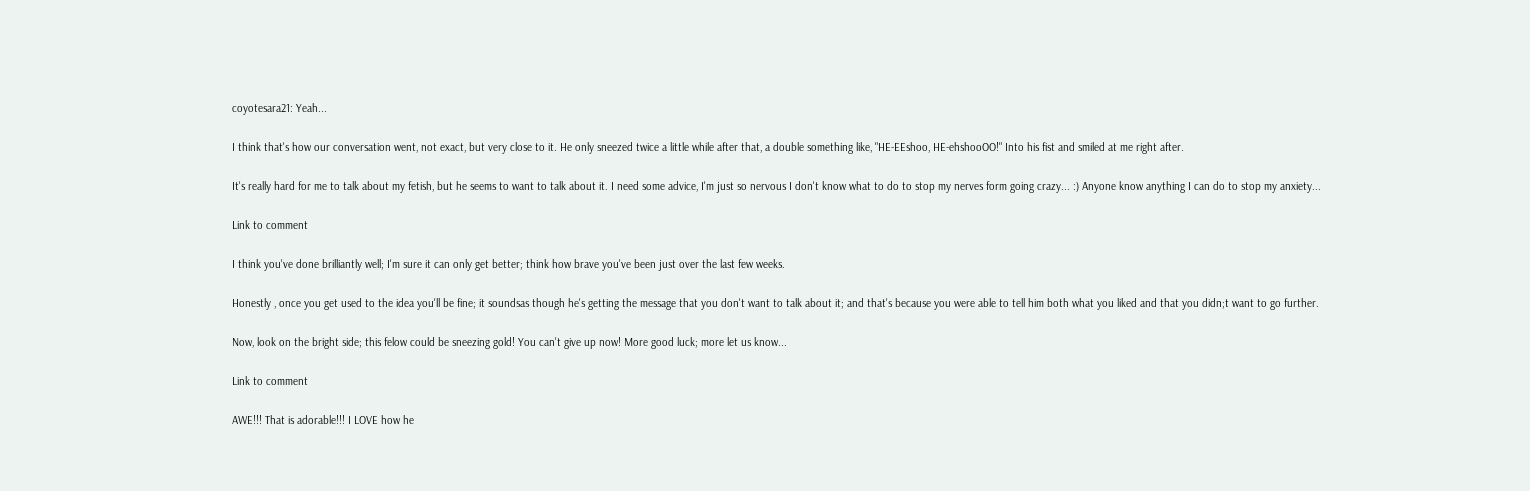coyotesara21: Yeah...

I think that's how our conversation went, not exact, but very close to it. He only sneezed twice a little while after that, a double something like, "HE-EEshoo, HE-ehshooOO!" Into his fist and smiled at me right after.

It's really hard for me to talk about my fetish, but he seems to want to talk about it. I need some advice, I'm just so nervous I don't know what to do to stop my nerves form going crazy... :) Anyone know anything I can do to stop my anxiety...

Link to comment

I think you've done brilliantly well; I'm sure it can only get better; think how brave you've been just over the last few weeks.

Honestly , once you get used to the idea you'll be fine; it soundsas though he's getting the message that you don't want to talk about it; and that's because you were able to tell him both what you liked and that you didn;t want to go further.

Now, look on the bright side; this felow could be sneezing gold! You can't give up now! More good luck; more let us know...

Link to comment

AWE!!! That is adorable!!! I LOVE how he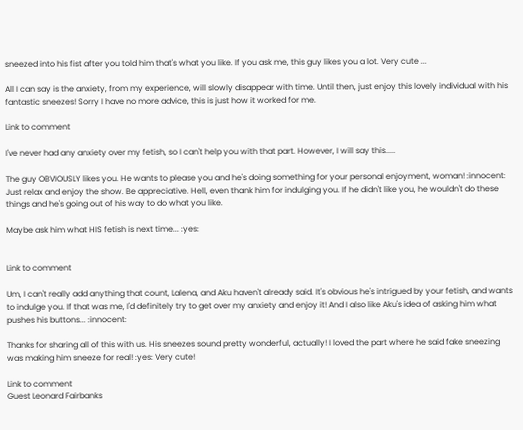sneezed into his fist after you told him that's what you like. If you ask me, this guy likes you a lot. Very cute ...

All I can say is the anxiety, from my experience, will slowly disappear with time. Until then, just enjoy this lovely individual with his fantastic sneezes! Sorry I have no more advice, this is just how it worked for me.

Link to comment

I've never had any anxiety over my fetish, so I can't help you with that part. However, I will say this.....

The guy OBVIOUSLY likes you. He wants to please you and he's doing something for your personal enjoyment, woman! :innocent: Just relax and enjoy the show. Be appreciative. Hell, even thank him for indulging you. If he didn't like you, he wouldn't do these things and he's going out of his way to do what you like.

Maybe ask him what HIS fetish is next time... :yes:


Link to comment

Um, I can't really add anything that count, Lalena, and Aku haven't already said. It's obvious he's intrigued by your fetish, and wants to indulge you. If that was me, I'd definitely try to get over my anxiety and enjoy it! And I also like Aku's idea of asking him what pushes his buttons... :innocent:

Thanks for sharing all of this with us. His sneezes sound pretty wonderful, actually! I loved the part where he said fake sneezing was making him sneeze for real! :yes: Very cute!

Link to comment
Guest Leonard Fairbanks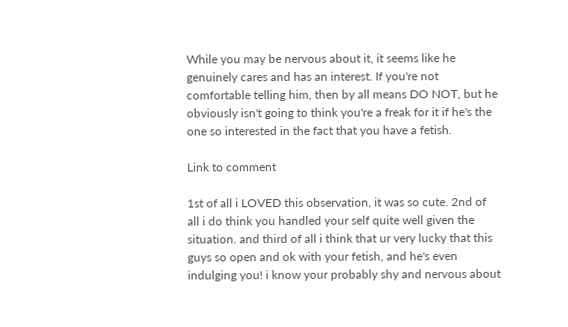While you may be nervous about it, it seems like he genuinely cares and has an interest. If you're not comfortable telling him, then by all means DO NOT, but he obviously isn't going to think you're a freak for it if he's the one so interested in the fact that you have a fetish.

Link to comment

1st of all i LOVED this observation, it was so cute. 2nd of all i do think you handled your self quite well given the situation. and third of all i think that ur very lucky that this guys so open and ok with your fetish, and he's even indulging you! i know your probably shy and nervous about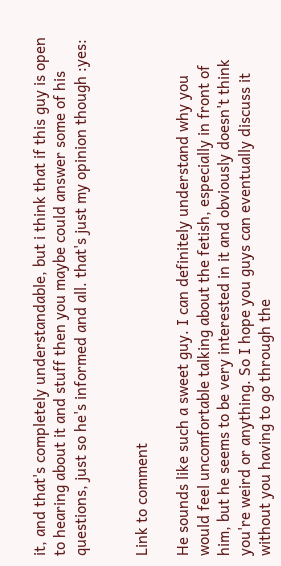it, and that's completely understandable, but i think that if this guy is open to hearing about it and stuff then you maybe could answer some of his questions, just so he's informed and all. that's just my opinion though :yes:


Link to comment

He sounds like such a sweet guy. I can definitely understand why you would feel uncomfortable talking about the fetish, especially in front of him, but he seems to be very interested in it and obviously doesn't think you're weird or anything. So I hope you guys can eventually discuss it without you having to go through the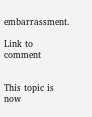embarrassment.

Link to comment


This topic is now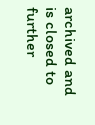archived and is closed to further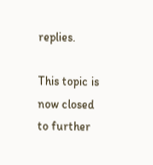replies.

This topic is now closed to further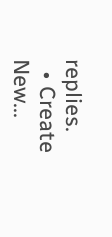replies.
  • Create New...